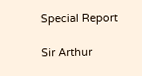Special Report

Sir Arthur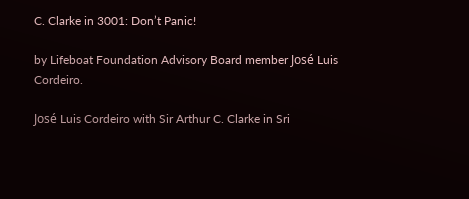C. Clarke in 3001: Don’t Panic!

by Lifeboat Foundation Advisory Board member José Luis Cordeiro.

José Luis Cordeiro with Sir Arthur C. Clarke in Sri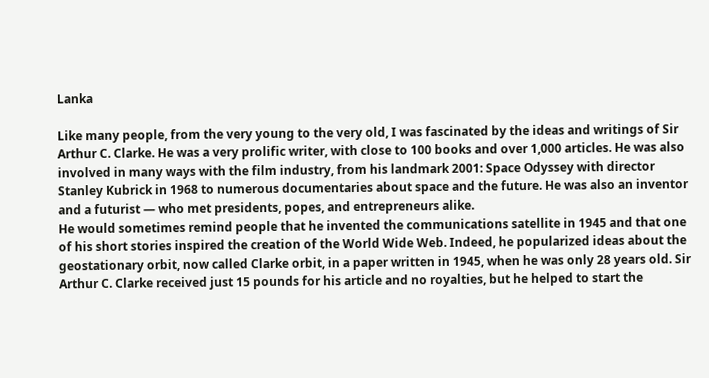Lanka

Like many people, from the very young to the very old, I was fascinated by the ideas and writings of Sir Arthur C. Clarke. He was a very prolific writer, with close to 100 books and over 1,000 articles. He was also involved in many ways with the film industry, from his landmark 2001: Space Odyssey with director Stanley Kubrick in 1968 to numerous documentaries about space and the future. He was also an inventor and a futurist — who met presidents, popes, and entrepreneurs alike.
He would sometimes remind people that he invented the communications satellite in 1945 and that one of his short stories inspired the creation of the World Wide Web. Indeed, he popularized ideas about the geostationary orbit, now called Clarke orbit, in a paper written in 1945, when he was only 28 years old. Sir Arthur C. Clarke received just 15 pounds for his article and no royalties, but he helped to start the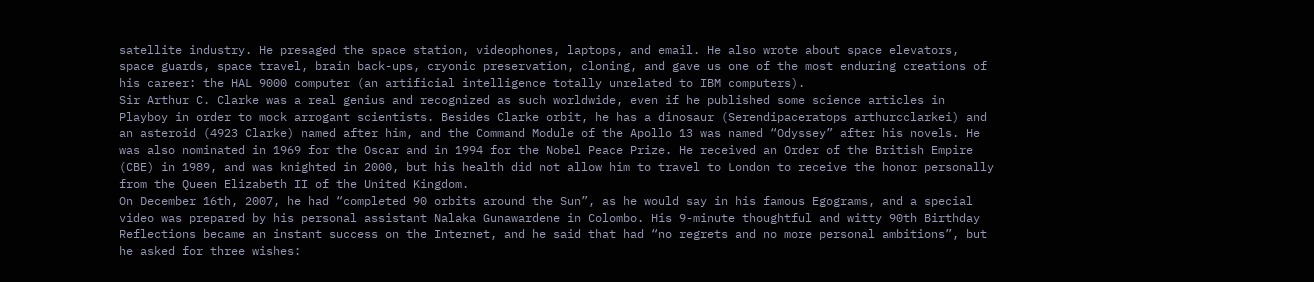satellite industry. He presaged the space station, videophones, laptops, and email. He also wrote about space elevators, space guards, space travel, brain back-ups, cryonic preservation, cloning, and gave us one of the most enduring creations of his career: the HAL 9000 computer (an artificial intelligence totally unrelated to IBM computers).
Sir Arthur C. Clarke was a real genius and recognized as such worldwide, even if he published some science articles in Playboy in order to mock arrogant scientists. Besides Clarke orbit, he has a dinosaur (Serendipaceratops arthurcclarkei) and an asteroid (4923 Clarke) named after him, and the Command Module of the Apollo 13 was named “Odyssey” after his novels. He was also nominated in 1969 for the Oscar and in 1994 for the Nobel Peace Prize. He received an Order of the British Empire (CBE) in 1989, and was knighted in 2000, but his health did not allow him to travel to London to receive the honor personally from the Queen Elizabeth II of the United Kingdom.
On December 16th, 2007, he had “completed 90 orbits around the Sun”, as he would say in his famous Egograms, and a special video was prepared by his personal assistant Nalaka Gunawardene in Colombo. His 9-minute thoughtful and witty 90th Birthday Reflections became an instant success on the Internet, and he said that had “no regrets and no more personal ambitions”, but he asked for three wishes: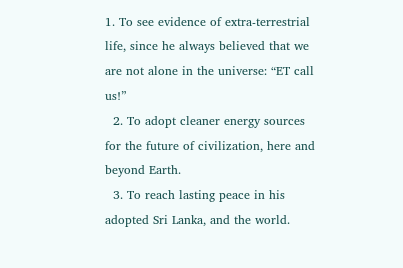1. To see evidence of extra-terrestrial life, since he always believed that we are not alone in the universe: “ET call us!”
  2. To adopt cleaner energy sources for the future of civilization, here and beyond Earth.
  3. To reach lasting peace in his adopted Sri Lanka, and the world.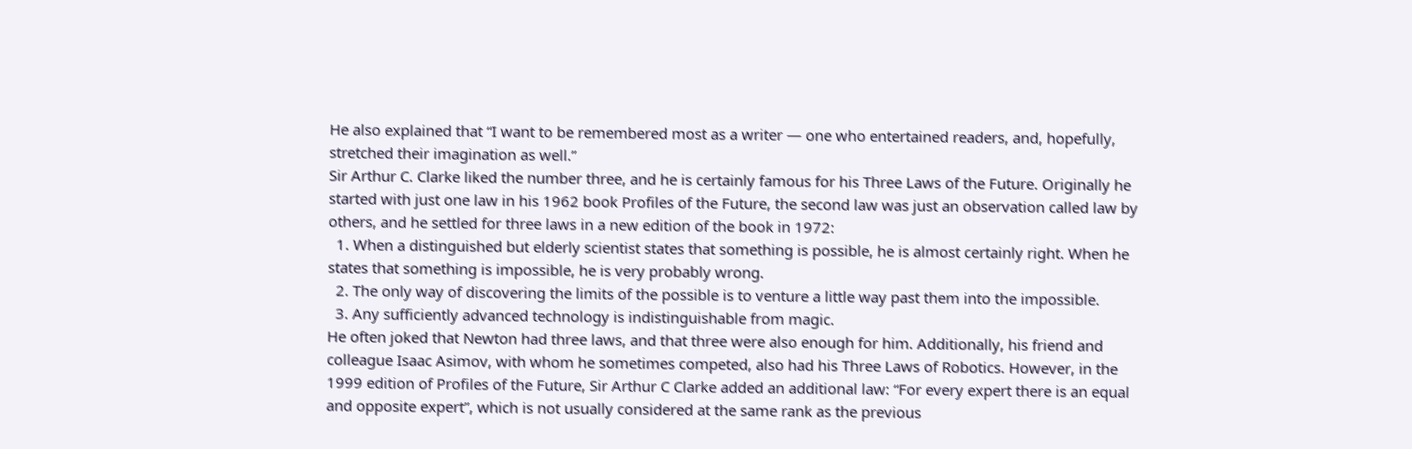He also explained that “I want to be remembered most as a writer — one who entertained readers, and, hopefully, stretched their imagination as well.”
Sir Arthur C. Clarke liked the number three, and he is certainly famous for his Three Laws of the Future. Originally he started with just one law in his 1962 book Profiles of the Future, the second law was just an observation called law by others, and he settled for three laws in a new edition of the book in 1972:
  1. When a distinguished but elderly scientist states that something is possible, he is almost certainly right. When he states that something is impossible, he is very probably wrong.
  2. The only way of discovering the limits of the possible is to venture a little way past them into the impossible.
  3. Any sufficiently advanced technology is indistinguishable from magic.
He often joked that Newton had three laws, and that three were also enough for him. Additionally, his friend and colleague Isaac Asimov, with whom he sometimes competed, also had his Three Laws of Robotics. However, in the 1999 edition of Profiles of the Future, Sir Arthur C Clarke added an additional law: “For every expert there is an equal and opposite expert”, which is not usually considered at the same rank as the previous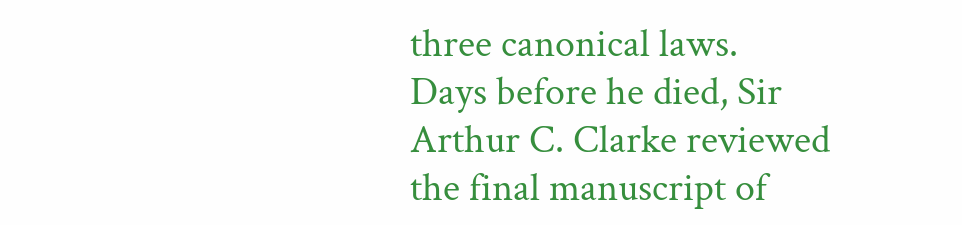three canonical laws.
Days before he died, Sir Arthur C. Clarke reviewed the final manuscript of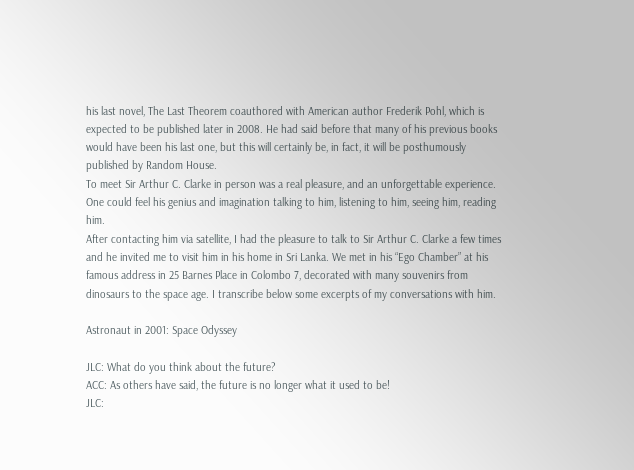his last novel, The Last Theorem coauthored with American author Frederik Pohl, which is expected to be published later in 2008. He had said before that many of his previous books would have been his last one, but this will certainly be, in fact, it will be posthumously published by Random House.
To meet Sir Arthur C. Clarke in person was a real pleasure, and an unforgettable experience. One could feel his genius and imagination talking to him, listening to him, seeing him, reading him.
After contacting him via satellite, I had the pleasure to talk to Sir Arthur C. Clarke a few times and he invited me to visit him in his home in Sri Lanka. We met in his “Ego Chamber” at his famous address in 25 Barnes Place in Colombo 7, decorated with many souvenirs from dinosaurs to the space age. I transcribe below some excerpts of my conversations with him.

Astronaut in 2001: Space Odyssey

JLC: What do you think about the future?
ACC: As others have said, the future is no longer what it used to be!
JLC: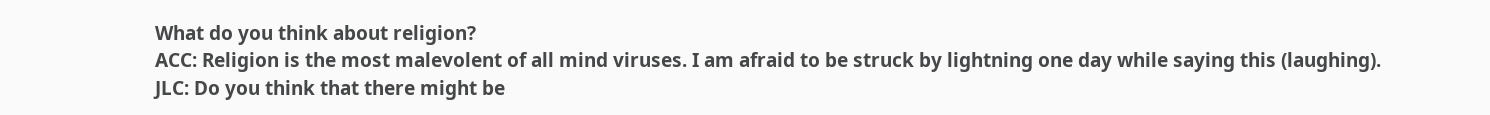What do you think about religion?
ACC: Religion is the most malevolent of all mind viruses. I am afraid to be struck by lightning one day while saying this (laughing).
JLC: Do you think that there might be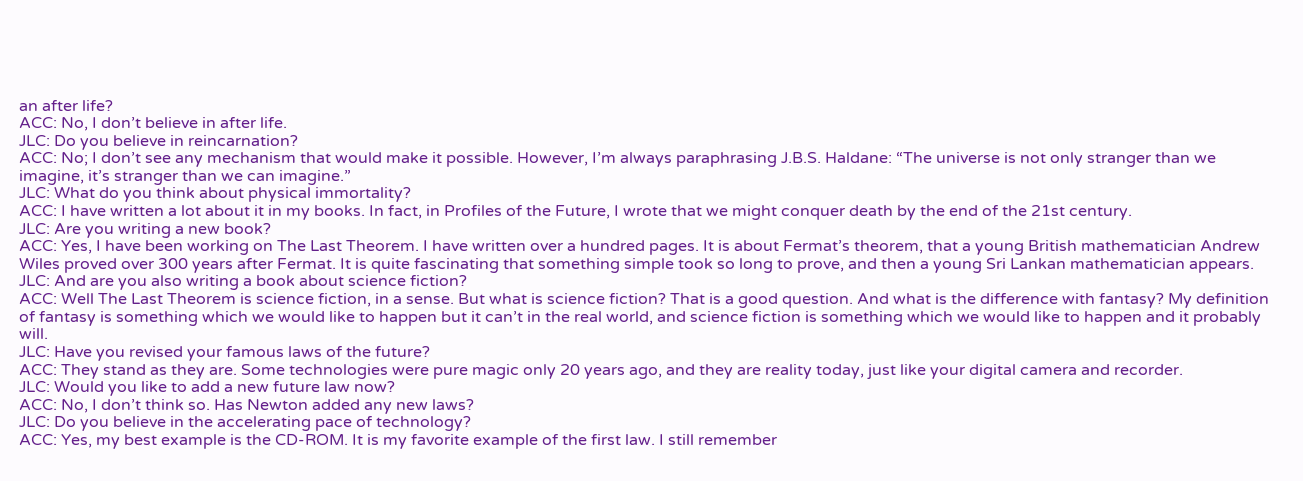an after life?
ACC: No, I don’t believe in after life.
JLC: Do you believe in reincarnation?
ACC: No; I don’t see any mechanism that would make it possible. However, I’m always paraphrasing J.B.S. Haldane: “The universe is not only stranger than we imagine, it’s stranger than we can imagine.”
JLC: What do you think about physical immortality?
ACC: I have written a lot about it in my books. In fact, in Profiles of the Future, I wrote that we might conquer death by the end of the 21st century.
JLC: Are you writing a new book?
ACC: Yes, I have been working on The Last Theorem. I have written over a hundred pages. It is about Fermat’s theorem, that a young British mathematician Andrew Wiles proved over 300 years after Fermat. It is quite fascinating that something simple took so long to prove, and then a young Sri Lankan mathematician appears.
JLC: And are you also writing a book about science fiction?
ACC: Well The Last Theorem is science fiction, in a sense. But what is science fiction? That is a good question. And what is the difference with fantasy? My definition of fantasy is something which we would like to happen but it can’t in the real world, and science fiction is something which we would like to happen and it probably will.
JLC: Have you revised your famous laws of the future?
ACC: They stand as they are. Some technologies were pure magic only 20 years ago, and they are reality today, just like your digital camera and recorder.
JLC: Would you like to add a new future law now?
ACC: No, I don’t think so. Has Newton added any new laws?
JLC: Do you believe in the accelerating pace of technology?
ACC: Yes, my best example is the CD-ROM. It is my favorite example of the first law. I still remember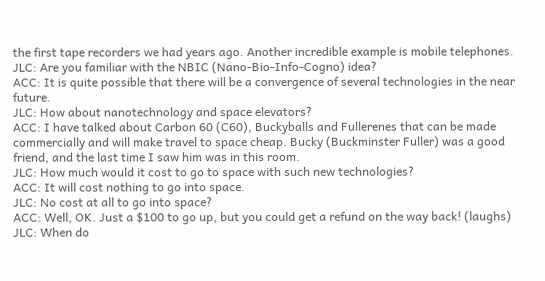the first tape recorders we had years ago. Another incredible example is mobile telephones.
JLC: Are you familiar with the NBIC (Nano-Bio-Info-Cogno) idea?
ACC: It is quite possible that there will be a convergence of several technologies in the near future.
JLC: How about nanotechnology and space elevators?
ACC: I have talked about Carbon 60 (C60), Buckyballs and Fullerenes that can be made commercially and will make travel to space cheap. Bucky (Buckminster Fuller) was a good friend, and the last time I saw him was in this room.
JLC: How much would it cost to go to space with such new technologies?
ACC: It will cost nothing to go into space.
JLC: No cost at all to go into space?
ACC: Well, OK. Just a $100 to go up, but you could get a refund on the way back! (laughs)
JLC: When do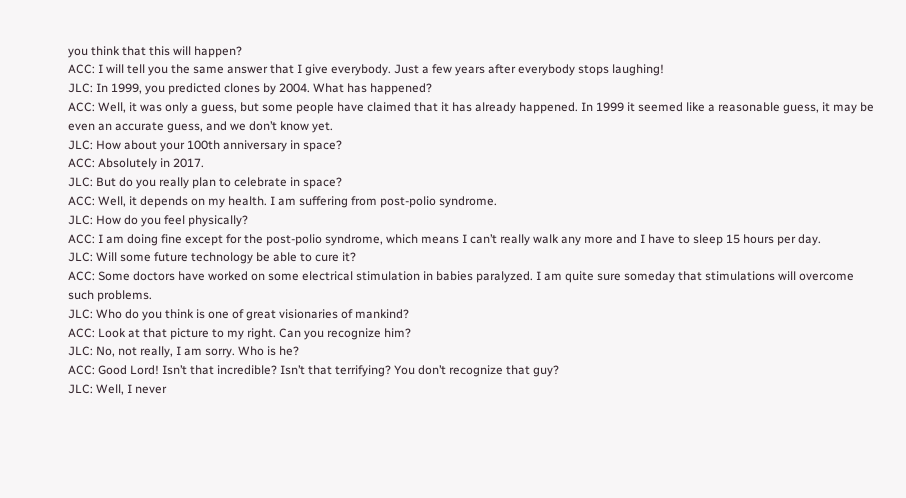you think that this will happen?
ACC: I will tell you the same answer that I give everybody. Just a few years after everybody stops laughing!
JLC: In 1999, you predicted clones by 2004. What has happened?
ACC: Well, it was only a guess, but some people have claimed that it has already happened. In 1999 it seemed like a reasonable guess, it may be even an accurate guess, and we don’t know yet.
JLC: How about your 100th anniversary in space?
ACC: Absolutely in 2017.
JLC: But do you really plan to celebrate in space?
ACC: Well, it depends on my health. I am suffering from post-polio syndrome.
JLC: How do you feel physically?
ACC: I am doing fine except for the post-polio syndrome, which means I can’t really walk any more and I have to sleep 15 hours per day.
JLC: Will some future technology be able to cure it?
ACC: Some doctors have worked on some electrical stimulation in babies paralyzed. I am quite sure someday that stimulations will overcome such problems.
JLC: Who do you think is one of great visionaries of mankind?
ACC: Look at that picture to my right. Can you recognize him?
JLC: No, not really, I am sorry. Who is he?
ACC: Good Lord! Isn’t that incredible? Isn’t that terrifying? You don’t recognize that guy?
JLC: Well, I never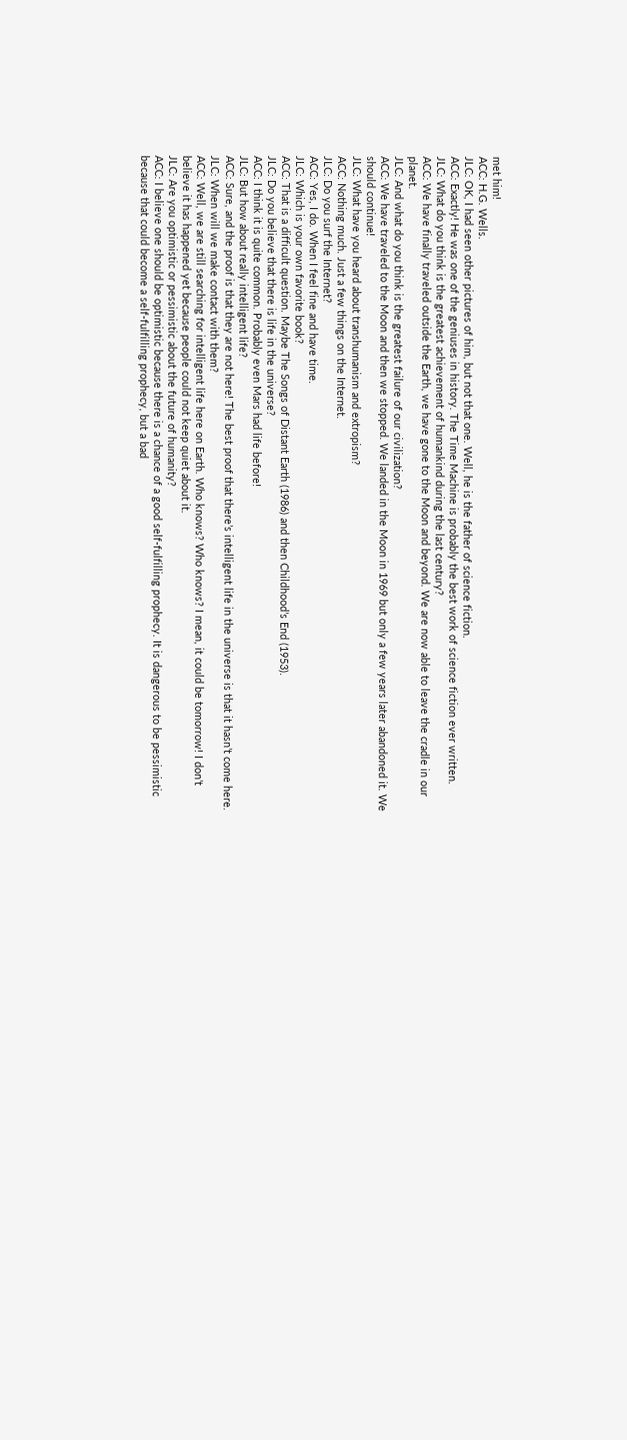met him!
ACC: H.G. Wells.
JLC: OK, I had seen other pictures of him, but not that one. Well, he is the father of science fiction.
ACC: Exactly! He was one of the geniuses in history. The Time Machine is probably the best work of science fiction ever written.
JLC: What do you think is the greatest achievement of humankind during the last century?
ACC: We have finally traveled outside the Earth, we have gone to the Moon and beyond. We are now able to leave the cradle in our planet.
JLC: And what do you think is the greatest failure of our civilization?
ACC: We have traveled to the Moon and then we stopped. We landed in the Moon in 1969 but only a few years later abandoned it. We should continue!
JLC: What have you heard about transhumanism and extropism?
ACC: Nothing much. Just a few things on the Internet.
JLC: Do you surf the Internet?
ACC: Yes, I do. When I feel fine and have time.
JLC: Which is your own favorite book?
ACC: That is a difficult question. Maybe The Songs of Distant Earth (1986) and then Childhood’s End (1953).
JLC: Do you believe that there is life in the universe?
ACC: I think it is quite common. Probably even Mars had life before!
JLC: But how about really intelligent life?
ACC: Sure, and the proof is that they are not here! The best proof that there’s intelligent life in the universe is that it hasn’t come here.
JLC: When will we make contact with them?
ACC: Well, we are still searching for intelligent life here on Earth. Who knows? Who knows? I mean, it could be tomorrow! I don’t believe it has happened yet because people could not keep quiet about it.
JLC: Are you optimistic or pessimistic about the future of humanity?
ACC: I believe one should be optimistic because there is a chance of a good self-fulfilling prophecy. It is dangerous to be pessimistic because that could become a self-fulfilling prophecy, but a bad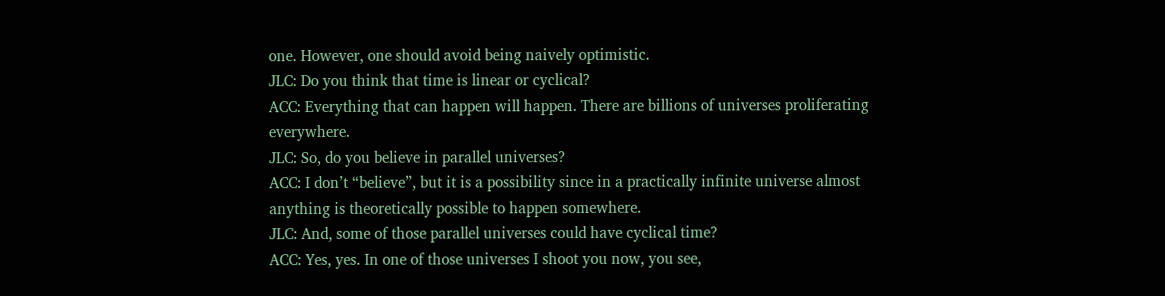one. However, one should avoid being naively optimistic.
JLC: Do you think that time is linear or cyclical?
ACC: Everything that can happen will happen. There are billions of universes proliferating everywhere.
JLC: So, do you believe in parallel universes?
ACC: I don’t “believe”, but it is a possibility since in a practically infinite universe almost anything is theoretically possible to happen somewhere.
JLC: And, some of those parallel universes could have cyclical time?
ACC: Yes, yes. In one of those universes I shoot you now, you see,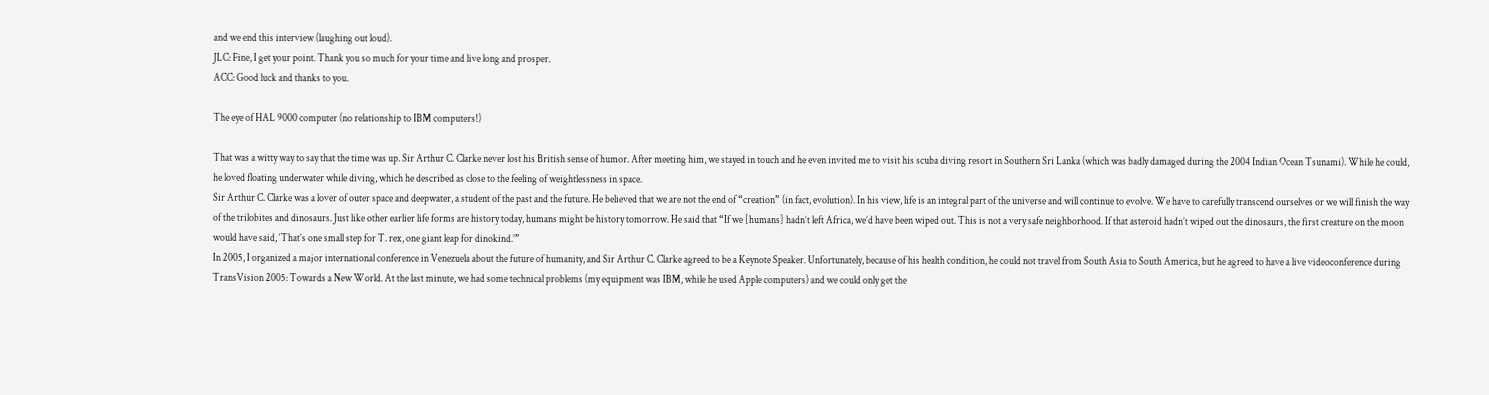and we end this interview (laughing out loud).
JLC: Fine, I get your point. Thank you so much for your time and live long and prosper.
ACC: Good luck and thanks to you.

The eye of HAL 9000 computer (no relationship to IBM computers!)

That was a witty way to say that the time was up. Sir Arthur C. Clarke never lost his British sense of humor. After meeting him, we stayed in touch and he even invited me to visit his scuba diving resort in Southern Sri Lanka (which was badly damaged during the 2004 Indian Ocean Tsunami). While he could, he loved floating underwater while diving, which he described as close to the feeling of weightlessness in space.
Sir Arthur C. Clarke was a lover of outer space and deepwater, a student of the past and the future. He believed that we are not the end of “creation” (in fact, evolution). In his view, life is an integral part of the universe and will continue to evolve. We have to carefully transcend ourselves or we will finish the way of the trilobites and dinosaurs. Just like other earlier life forms are history today, humans might be history tomorrow. He said that “If we [humans] hadn’t left Africa, we’d have been wiped out. This is not a very safe neighborhood. If that asteroid hadn’t wiped out the dinosaurs, the first creature on the moon would have said, ‘That’s one small step for T. rex, one giant leap for dinokind.’”
In 2005, I organized a major international conference in Venezuela about the future of humanity, and Sir Arthur C. Clarke agreed to be a Keynote Speaker. Unfortunately, because of his health condition, he could not travel from South Asia to South America, but he agreed to have a live videoconference during TransVision 2005: Towards a New World. At the last minute, we had some technical problems (my equipment was IBM, while he used Apple computers) and we could only get the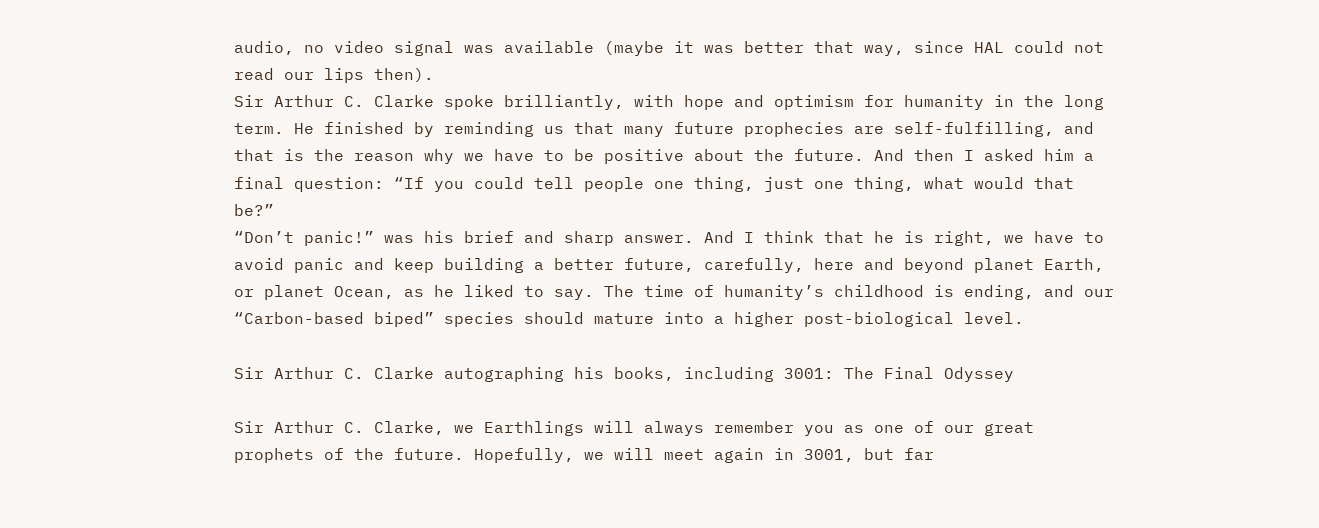audio, no video signal was available (maybe it was better that way, since HAL could not read our lips then).
Sir Arthur C. Clarke spoke brilliantly, with hope and optimism for humanity in the long term. He finished by reminding us that many future prophecies are self-fulfilling, and that is the reason why we have to be positive about the future. And then I asked him a final question: “If you could tell people one thing, just one thing, what would that be?”
“Don’t panic!” was his brief and sharp answer. And I think that he is right, we have to avoid panic and keep building a better future, carefully, here and beyond planet Earth, or planet Ocean, as he liked to say. The time of humanity’s childhood is ending, and our “Carbon-based biped” species should mature into a higher post-biological level.

Sir Arthur C. Clarke autographing his books, including 3001: The Final Odyssey

Sir Arthur C. Clarke, we Earthlings will always remember you as one of our great prophets of the future. Hopefully, we will meet again in 3001, but far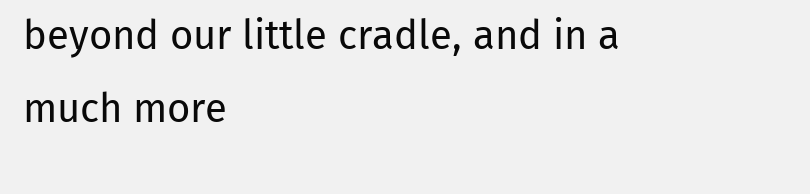beyond our little cradle, and in a much more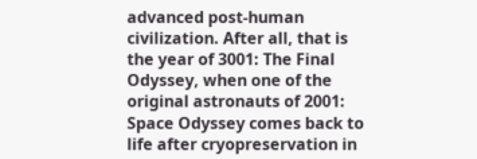advanced post-human civilization. After all, that is the year of 3001: The Final Odyssey, when one of the original astronauts of 2001: Space Odyssey comes back to life after cryopreservation in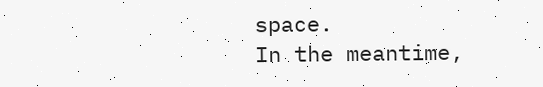space.
In the meantime,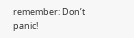remember: Don’t panic!